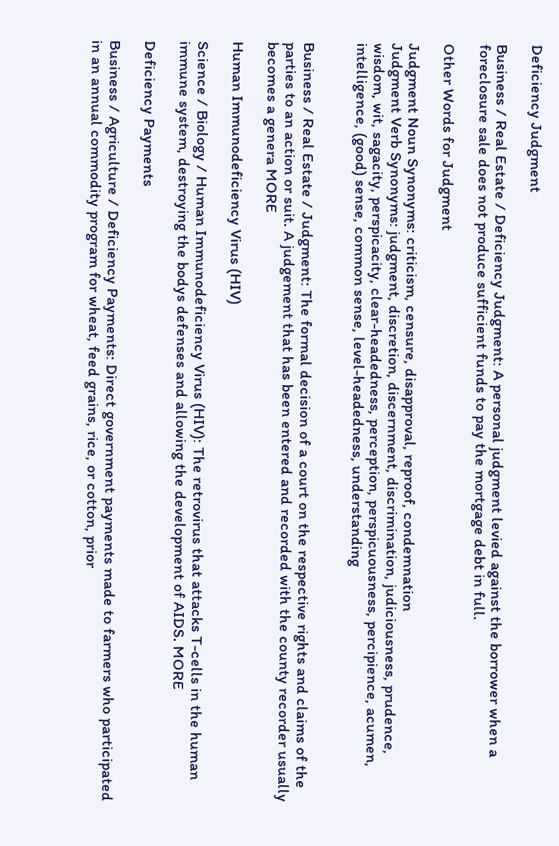Deficiency Judgment

Business / Real Estate / Deficiency Judgment: A personal judgment levied against the borrower when a foreclosure sale does not produce sufficient funds to pay the mortgage debt in full.

Other Words for Judgment

Judgment Noun Synonyms: criticism, censure, disapproval, reproof, condemnation
Judgment Verb Synonyms: judgment, discretion, discernment, discrimination, judiciousness, prudence, wisdom, wit, sagacity, perspicacity, clear-headedness, perception, perspicuousness, percipience, acumen, intelligence, (good) sense, common sense, level-headedness, understanding


Business / Real Estate / Judgment: The formal decision of a court on the respective rights and claims of the parties to an action or suit. A judgement that has been entered and recorded with the county recorder usually becomes a genera MORE

Human Immunodeficiency Virus (HIV)

Science / Biology / Human Immunodeficiency Virus (HIV): The retrovirus that attacks T-cells in the human immune system, destroying the bodys defenses and allowing the development of AIDS. MORE

Deficiency Payments

Business / Agriculture / Deficiency Payments: Direct government payments made to farmers who participated in an annual commodity program for wheat, feed grains, rice, or cotton, prior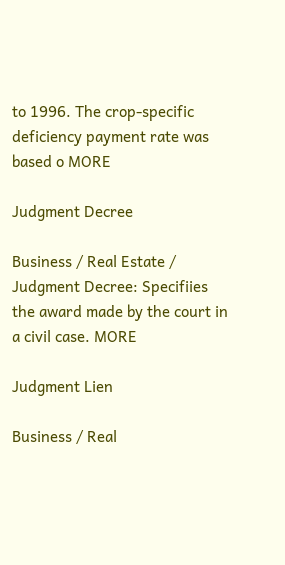to 1996. The crop-specific deficiency payment rate was based o MORE

Judgment Decree

Business / Real Estate / Judgment Decree: Specifiies the award made by the court in a civil case. MORE

Judgment Lien

Business / Real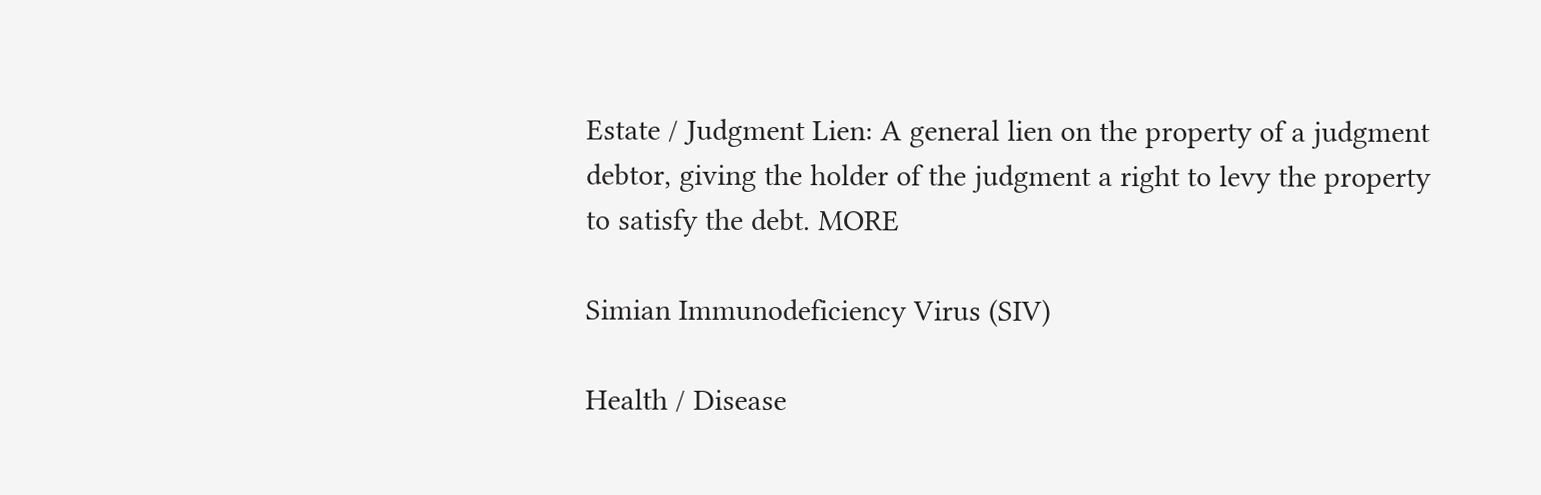Estate / Judgment Lien: A general lien on the property of a judgment debtor, giving the holder of the judgment a right to levy the property to satisfy the debt. MORE

Simian Immunodeficiency Virus (SIV)

Health / Disease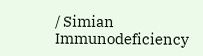/ Simian Immunodeficiency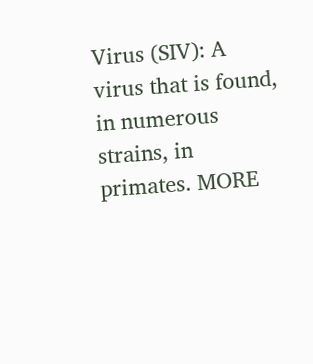Virus (SIV): A virus that is found, in numerous strains, in primates. MORE